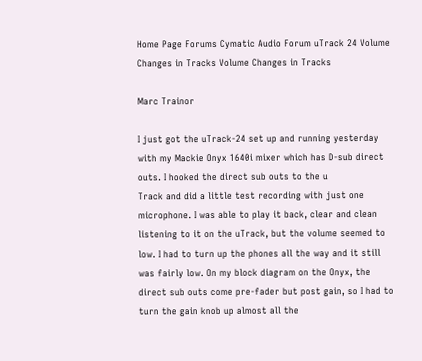Home Page Forums Cymatic Audio Forum uTrack 24 Volume Changes in Tracks Volume Changes in Tracks

Marc Trainor

I just got the uTrack-24 set up and running yesterday with my Mackie Onyx 1640i mixer which has D-sub direct outs. I hooked the direct sub outs to the u
Track and did a little test recording with just one microphone. I was able to play it back, clear and clean listening to it on the uTrack, but the volume seemed to low. I had to turn up the phones all the way and it still was fairly low. On my block diagram on the Onyx, the direct sub outs come pre-fader but post gain, so I had to turn the gain knob up almost all the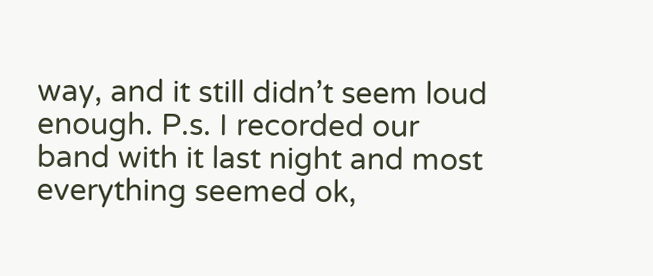way, and it still didn’t seem loud enough. P.s. I recorded our band with it last night and most everything seemed ok,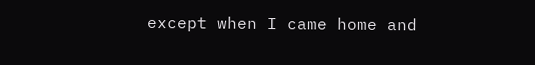except when I came home and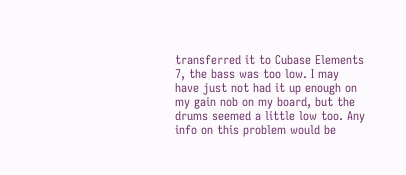transferred it to Cubase Elements 7, the bass was too low. I may have just not had it up enough on my gain nob on my board, but the drums seemed a little low too. Any info on this problem would be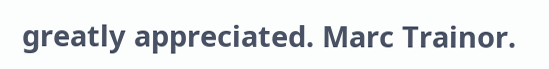greatly appreciated. Marc Trainor.